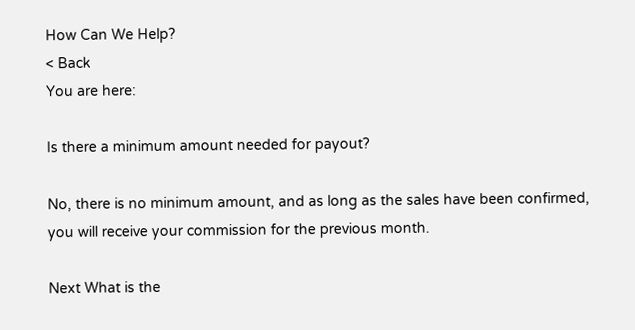How Can We Help?
< Back
You are here:

Is there a minimum amount needed for payout?

No, there is no minimum amount, and as long as the sales have been confirmed, you will receive your commission for the previous month.

Next What is the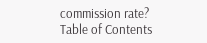commission rate?
Table of Contents